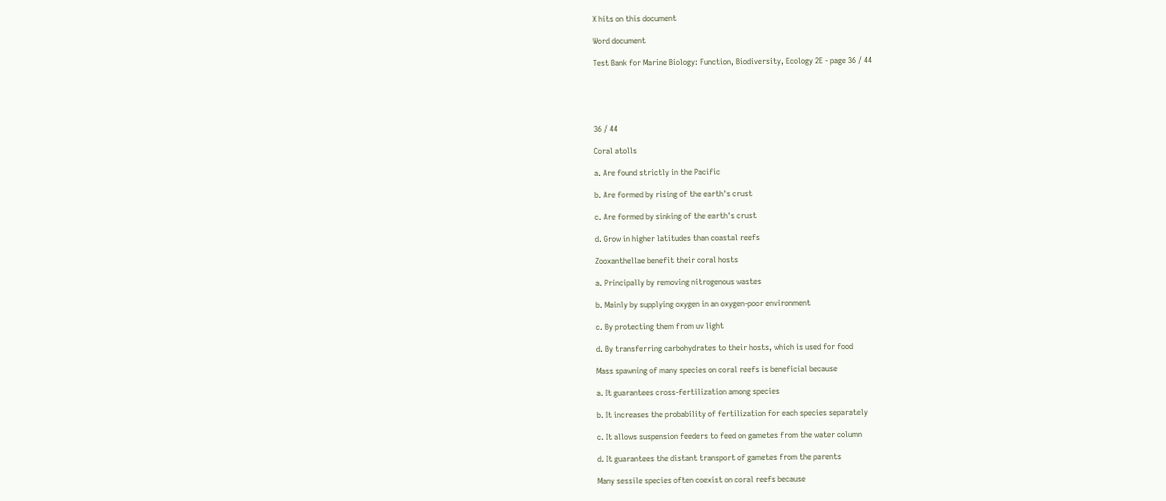X hits on this document

Word document

Test Bank for Marine Biology: Function, Biodiversity, Ecology 2E - page 36 / 44





36 / 44

Coral atolls

a. Are found strictly in the Pacific

b. Are formed by rising of the earth's crust

c. Are formed by sinking of the earth's crust

d. Grow in higher latitudes than coastal reefs

Zooxanthellae benefit their coral hosts

a. Principally by removing nitrogenous wastes

b. Mainly by supplying oxygen in an oxygen-poor environment

c. By protecting them from uv light

d. By transferring carbohydrates to their hosts, which is used for food

Mass spawning of many species on coral reefs is beneficial because

a. It guarantees cross-fertilization among species

b. It increases the probability of fertilization for each species separately

c. It allows suspension feeders to feed on gametes from the water column

d. It guarantees the distant transport of gametes from the parents

Many sessile species often coexist on coral reefs because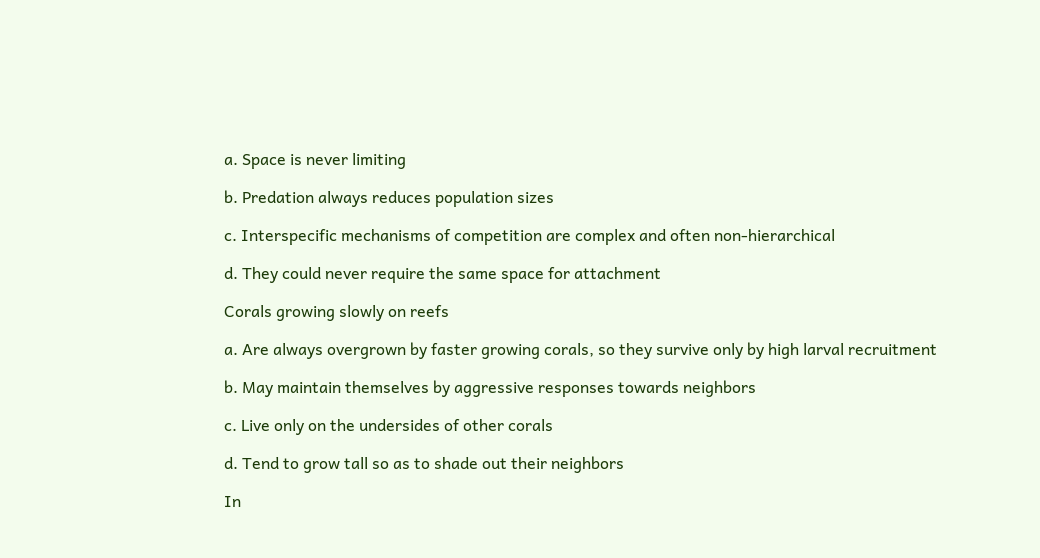a. Space is never limiting

b. Predation always reduces population sizes

c. Interspecific mechanisms of competition are complex and often non-hierarchical

d. They could never require the same space for attachment

Corals growing slowly on reefs

a. Are always overgrown by faster growing corals, so they survive only by high larval recruitment

b. May maintain themselves by aggressive responses towards neighbors

c. Live only on the undersides of other corals

d. Tend to grow tall so as to shade out their neighbors

In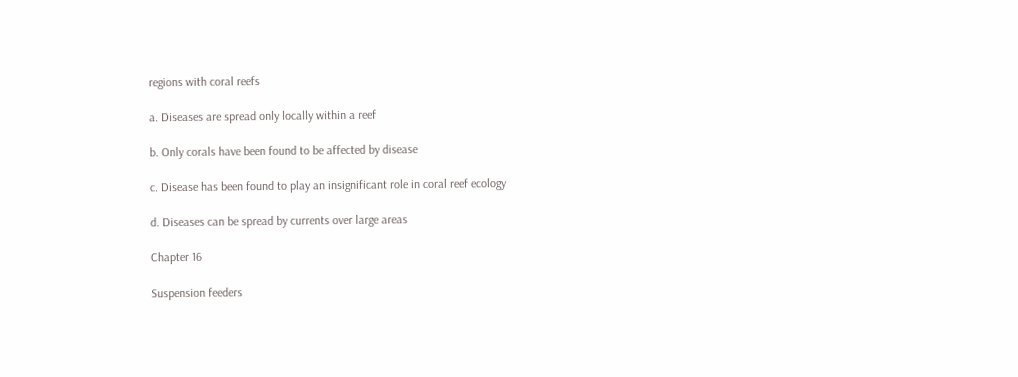regions with coral reefs

a. Diseases are spread only locally within a reef

b. Only corals have been found to be affected by disease

c. Disease has been found to play an insignificant role in coral reef ecology

d. Diseases can be spread by currents over large areas

Chapter 16

Suspension feeders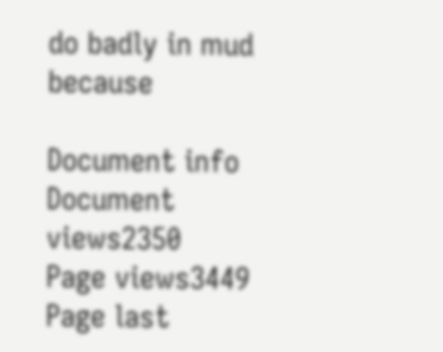do badly in mud because

Document info
Document views2350
Page views3449
Page last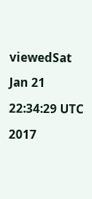viewedSat Jan 21 22:34:29 UTC 2017